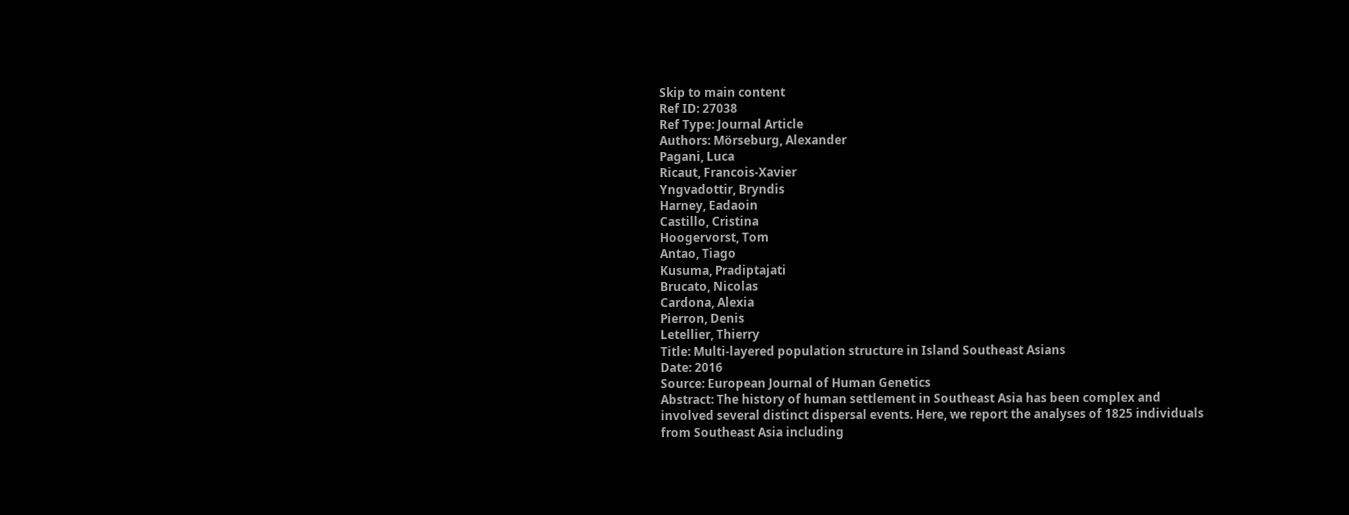Skip to main content
Ref ID: 27038
Ref Type: Journal Article
Authors: Mörseburg, Alexander
Pagani, Luca
Ricaut, Francois-Xavier
Yngvadottir, Bryndis
Harney, Eadaoin
Castillo, Cristina
Hoogervorst, Tom
Antao, Tiago
Kusuma, Pradiptajati
Brucato, Nicolas
Cardona, Alexia
Pierron, Denis
Letellier, Thierry
Title: Multi-layered population structure in Island Southeast Asians
Date: 2016
Source: European Journal of Human Genetics
Abstract: The history of human settlement in Southeast Asia has been complex and involved several distinct dispersal events. Here, we report the analyses of 1825 individuals from Southeast Asia including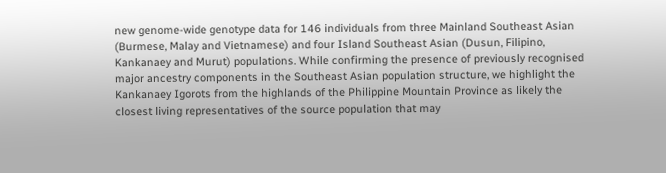new genome-wide genotype data for 146 individuals from three Mainland Southeast Asian (Burmese, Malay and Vietnamese) and four Island Southeast Asian (Dusun, Filipino, Kankanaey and Murut) populations. While confirming the presence of previously recognised major ancestry components in the Southeast Asian population structure, we highlight the Kankanaey Igorots from the highlands of the Philippine Mountain Province as likely the closest living representatives of the source population that may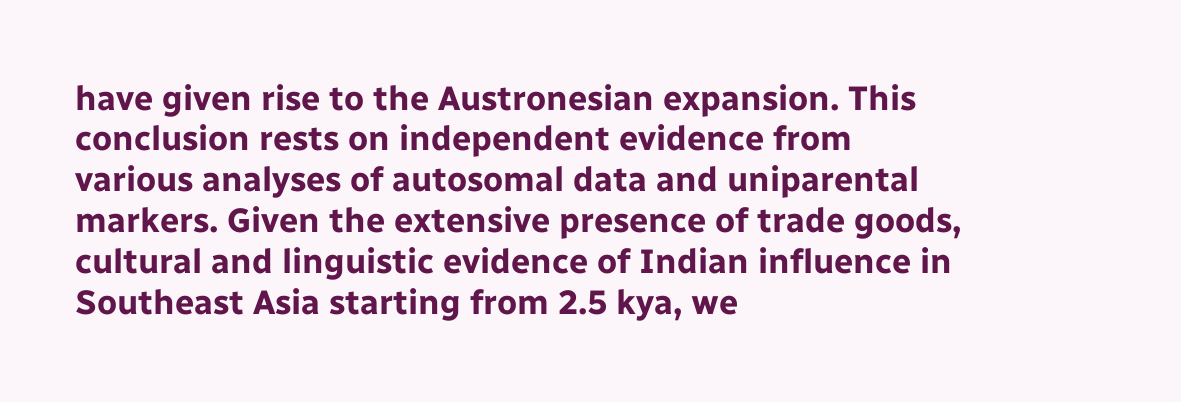have given rise to the Austronesian expansion. This conclusion rests on independent evidence from various analyses of autosomal data and uniparental markers. Given the extensive presence of trade goods, cultural and linguistic evidence of Indian influence in Southeast Asia starting from 2.5 kya, we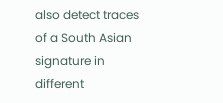also detect traces of a South Asian signature in different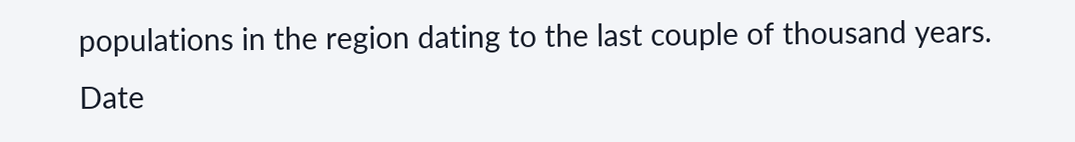populations in the region dating to the last couple of thousand years.
Date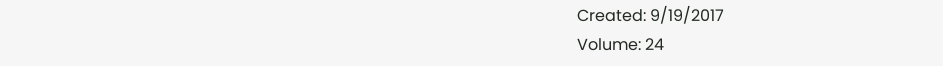Created: 9/19/2017
Volume: 24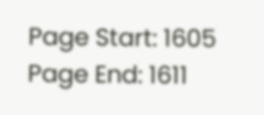Page Start: 1605
Page End: 1611